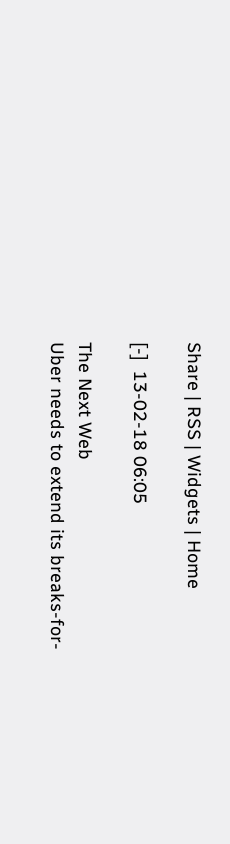Share | RSS | Widgets | Home

[-]  13-02-18 06:05

The Next Web
Uber needs to extend its breaks-for-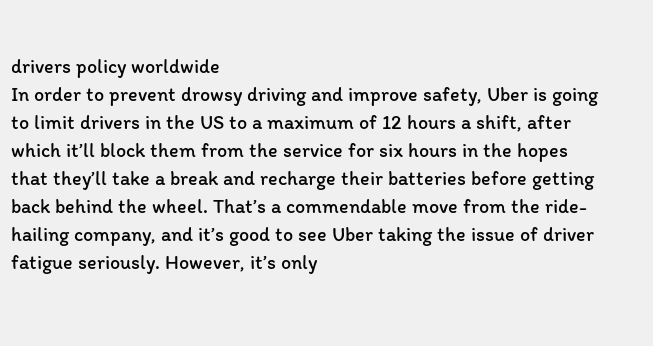drivers policy worldwide
In order to prevent drowsy driving and improve safety, Uber is going to limit drivers in the US to a maximum of 12 hours a shift, after which it’ll block them from the service for six hours in the hopes that they’ll take a break and recharge their batteries before getting back behind the wheel. That’s a commendable move from the ride-hailing company, and it’s good to see Uber taking the issue of driver fatigue seriously. However, it’s only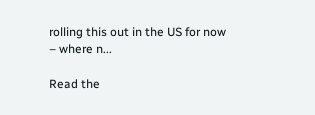rolling this out in the US for now – where n...

Read the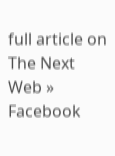full article on The Next Web »
Facebook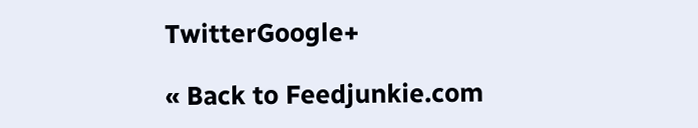TwitterGoogle+

« Back to Feedjunkie.com